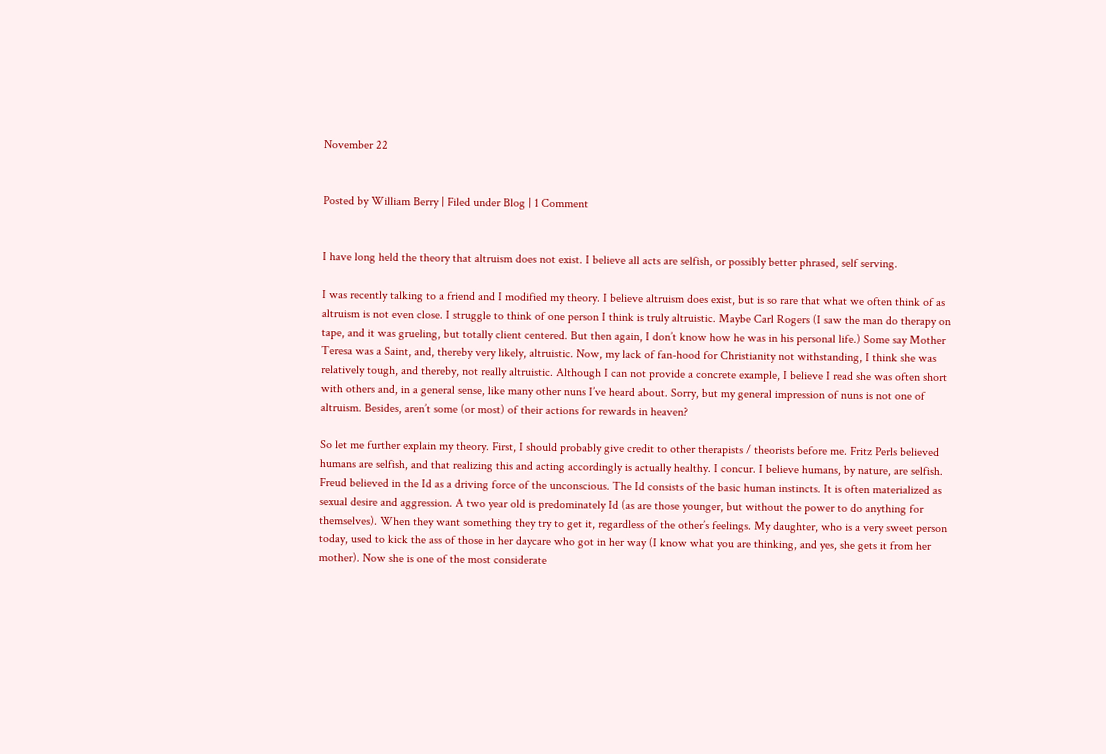November 22


Posted by William Berry | Filed under Blog | 1 Comment


I have long held the theory that altruism does not exist. I believe all acts are selfish, or possibly better phrased, self serving.

I was recently talking to a friend and I modified my theory. I believe altruism does exist, but is so rare that what we often think of as altruism is not even close. I struggle to think of one person I think is truly altruistic. Maybe Carl Rogers (I saw the man do therapy on tape, and it was grueling, but totally client centered. But then again, I don’t know how he was in his personal life.) Some say Mother Teresa was a Saint, and, thereby very likely, altruistic. Now, my lack of fan-hood for Christianity not withstanding, I think she was relatively tough, and thereby, not really altruistic. Although I can not provide a concrete example, I believe I read she was often short with others and, in a general sense, like many other nuns I’ve heard about. Sorry, but my general impression of nuns is not one of altruism. Besides, aren’t some (or most) of their actions for rewards in heaven?

So let me further explain my theory. First, I should probably give credit to other therapists / theorists before me. Fritz Perls believed humans are selfish, and that realizing this and acting accordingly is actually healthy. I concur. I believe humans, by nature, are selfish. Freud believed in the Id as a driving force of the unconscious. The Id consists of the basic human instincts. It is often materialized as sexual desire and aggression. A two year old is predominately Id (as are those younger, but without the power to do anything for themselves). When they want something they try to get it, regardless of the other’s feelings. My daughter, who is a very sweet person today, used to kick the ass of those in her daycare who got in her way (I know what you are thinking, and yes, she gets it from her mother). Now she is one of the most considerate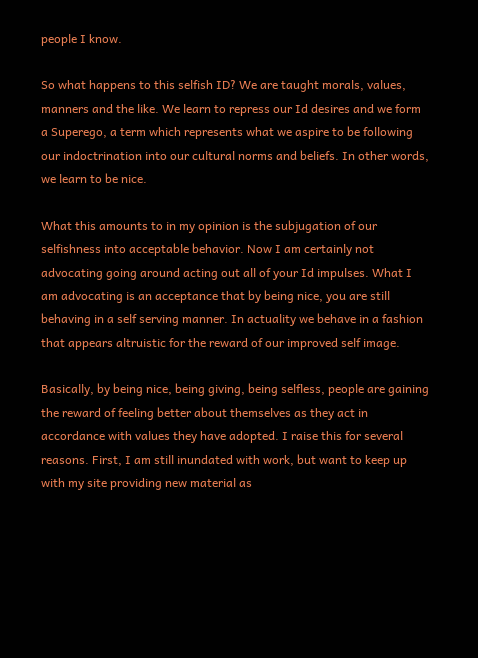people I know.

So what happens to this selfish ID? We are taught morals, values, manners and the like. We learn to repress our Id desires and we form a Superego, a term which represents what we aspire to be following our indoctrination into our cultural norms and beliefs. In other words, we learn to be nice.

What this amounts to in my opinion is the subjugation of our selfishness into acceptable behavior. Now I am certainly not advocating going around acting out all of your Id impulses. What I am advocating is an acceptance that by being nice, you are still behaving in a self serving manner. In actuality we behave in a fashion that appears altruistic for the reward of our improved self image.

Basically, by being nice, being giving, being selfless, people are gaining the reward of feeling better about themselves as they act in accordance with values they have adopted. I raise this for several reasons. First, I am still inundated with work, but want to keep up with my site providing new material as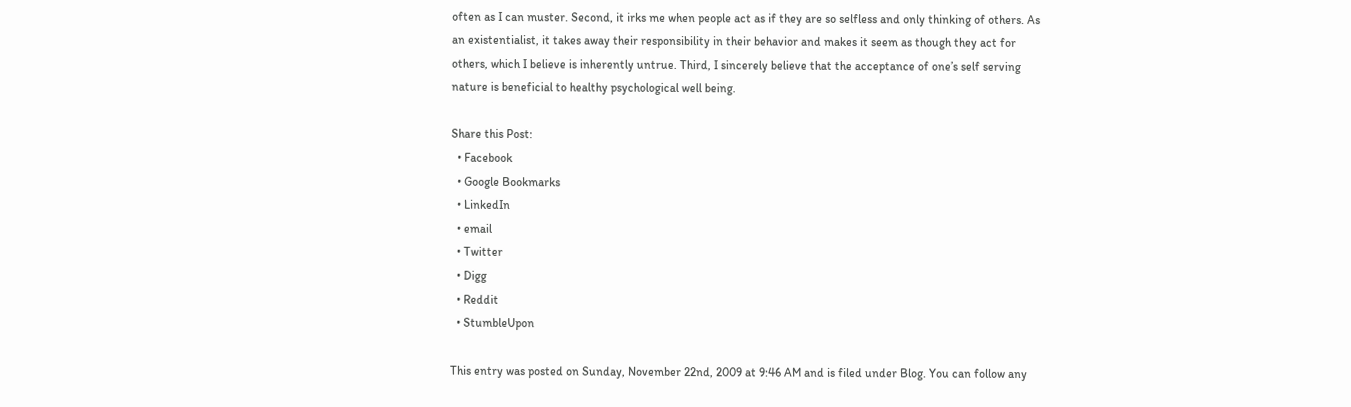often as I can muster. Second, it irks me when people act as if they are so selfless and only thinking of others. As an existentialist, it takes away their responsibility in their behavior and makes it seem as though they act for others, which I believe is inherently untrue. Third, I sincerely believe that the acceptance of one’s self serving nature is beneficial to healthy psychological well being.

Share this Post:
  • Facebook
  • Google Bookmarks
  • LinkedIn
  • email
  • Twitter
  • Digg
  • Reddit
  • StumbleUpon

This entry was posted on Sunday, November 22nd, 2009 at 9:46 AM and is filed under Blog. You can follow any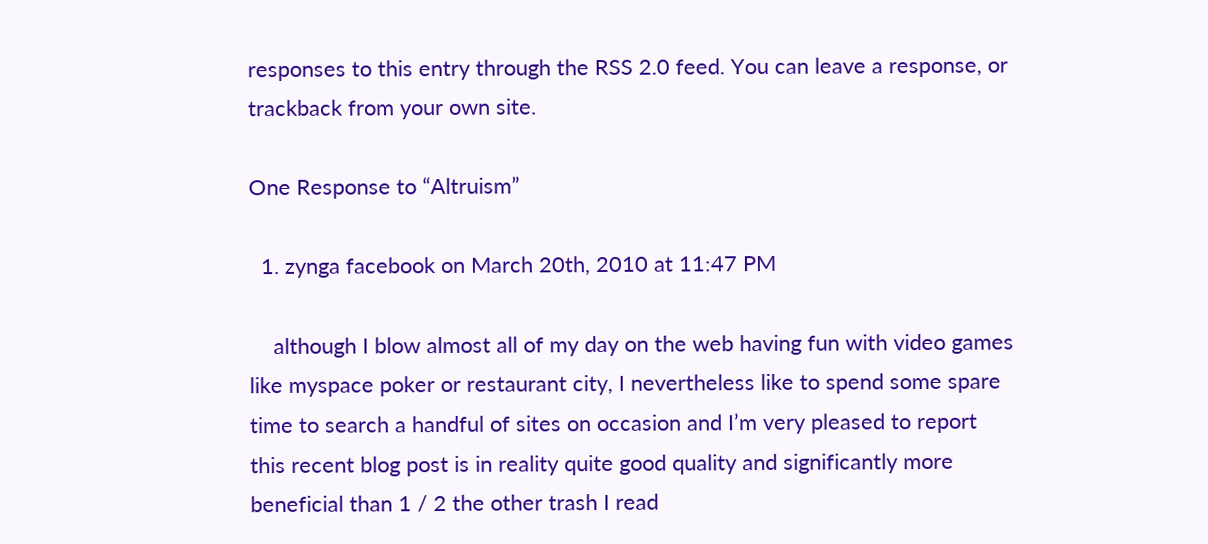responses to this entry through the RSS 2.0 feed. You can leave a response, or trackback from your own site.

One Response to “Altruism”

  1. zynga facebook on March 20th, 2010 at 11:47 PM

    although I blow almost all of my day on the web having fun with video games like myspace poker or restaurant city, I nevertheless like to spend some spare time to search a handful of sites on occasion and I’m very pleased to report this recent blog post is in reality quite good quality and significantly more beneficial than 1 / 2 the other trash I read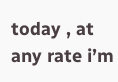today , at any rate i’m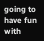going to have fun with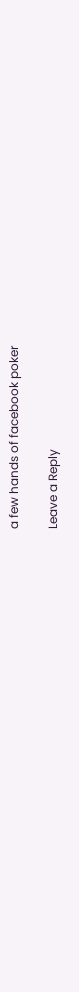a few hands of facebook poker

Leave a Reply